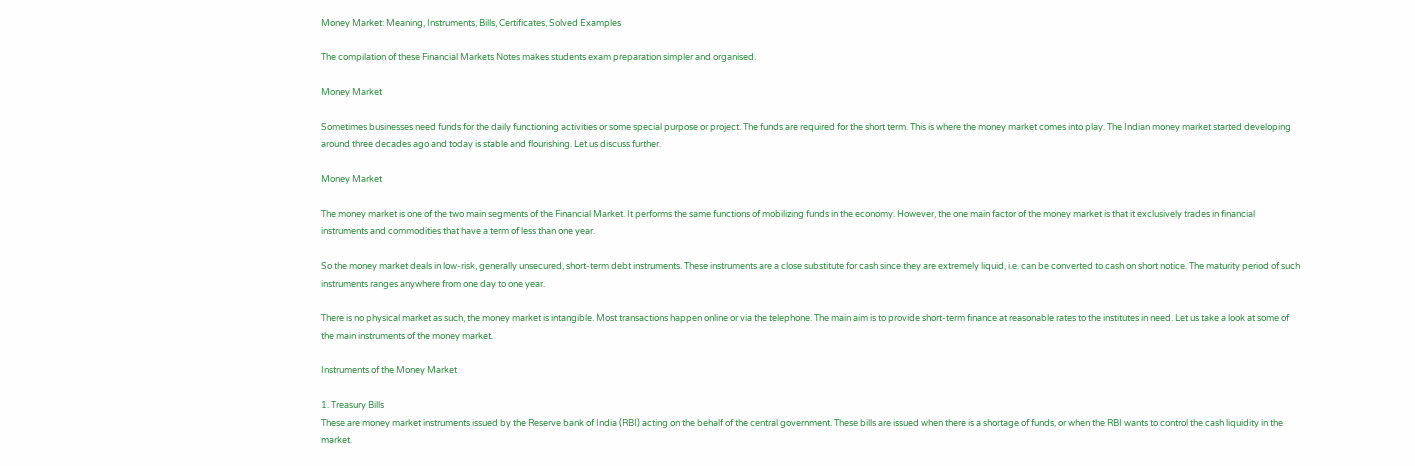Money Market: Meaning, Instruments, Bills, Certificates, Solved Examples

The compilation of these Financial Markets Notes makes students exam preparation simpler and organised.

Money Market

Sometimes businesses need funds for the daily functioning activities or some special purpose or project. The funds are required for the short term. This is where the money market comes into play. The Indian money market started developing around three decades ago and today is stable and flourishing. Let us discuss further.

Money Market

The money market is one of the two main segments of the Financial Market. It performs the same functions of mobilizing funds in the economy. However, the one main factor of the money market is that it exclusively trades in financial instruments and commodities that have a term of less than one year.

So the money market deals in low-risk, generally unsecured, short-term debt instruments. These instruments are a close substitute for cash since they are extremely liquid, i.e. can be converted to cash on short notice. The maturity period of such instruments ranges anywhere from one day to one year.

There is no physical market as such, the money market is intangible. Most transactions happen online or via the telephone. The main aim is to provide short-term finance at reasonable rates to the institutes in need. Let us take a look at some of the main instruments of the money market.

Instruments of the Money Market

1. Treasury Bills
These are money market instruments issued by the Reserve bank of India (RBI) acting on the behalf of the central government. These bills are issued when there is a shortage of funds, or when the RBI wants to control the cash liquidity in the market.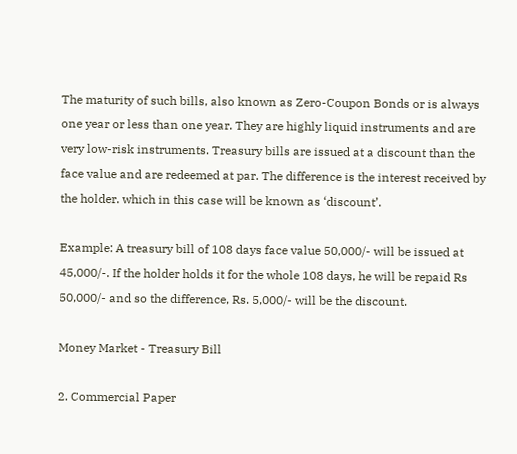The maturity of such bills, also known as Zero-Coupon Bonds or is always one year or less than one year. They are highly liquid instruments and are very low-risk instruments. Treasury bills are issued at a discount than the face value and are redeemed at par. The difference is the interest received by the holder. which in this case will be known as ‘discount’.

Example: A treasury bill of 108 days face value 50,000/- will be issued at 45,000/-. If the holder holds it for the whole 108 days, he will be repaid Rs 50,000/- and so the difference, Rs. 5,000/- will be the discount.

Money Market - Treasury Bill

2. Commercial Paper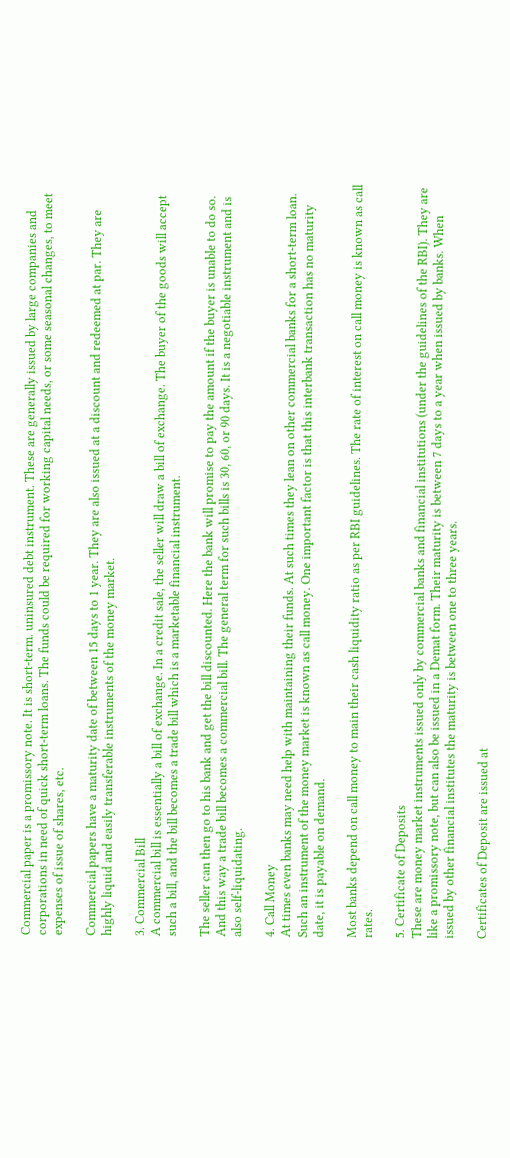Commercial paper is a promissory note. It is short-term. uninsured debt instrument. These are generally issued by large companies and corporations in need of quick short-term loans. The funds could be required for working capital needs, or some seasonal changes, to meet expenses of issue of shares, etc.

Commercial papers have a maturity date of between 15 days to 1 year. They are also issued at a discount and redeemed at par. They are highly liquid and easily transferable instruments of the money market.

3. Commercial Bill
A commercial bill is essentially a bill of exchange. In a credit sale, the seller will draw a bill of exchange. The buyer of the goods will accept such a bill, and the bill becomes a trade bill which is a marketable financial instrument.

The seller can then go to his bank and get the bill discounted. Here the bank will promise to pay the amount if the buyer is unable to do so. And this way a trade bill becomes a commercial bill. The general term for such bills is 30, 60, or 90 days. It is a negotiable instrument and is also self-liquidating.

4. Call Money
At times even banks may need help with maintaining their funds. At such times they lean on other commercial banks for a short-term loan. Such an instrument of the money market is known as call money. One important factor is that this interbank transaction has no maturity date, it is payable on demand.

Most banks depend on call money to main their cash liquidity ratio as per RBI guidelines. The rate of interest on call money is known as call rates.

5. Certificate of Deposits
These are money market instruments issued only by commercial banks and financial institutions (under the guidelines of the RBI). They are like a promissory note, but can also be issued in a Demat form. Their maturity is between 7 days to a year when issued by banks. When issued by other financial institutes the maturity is between one to three years.

Certificates of Deposit are issued at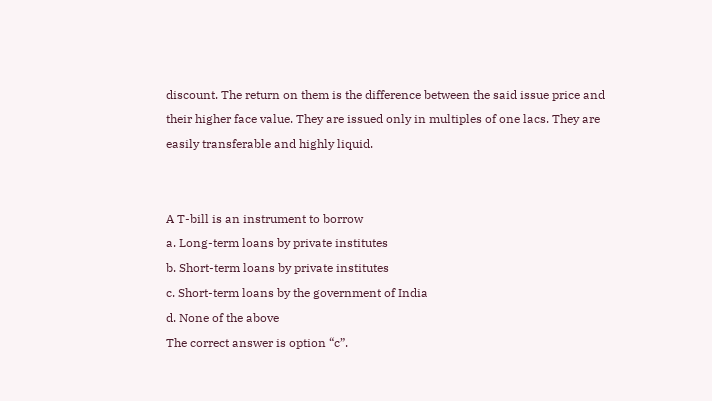discount. The return on them is the difference between the said issue price and their higher face value. They are issued only in multiples of one lacs. They are easily transferable and highly liquid.


A T-bill is an instrument to borrow
a. Long-term loans by private institutes
b. Short-term loans by private institutes
c. Short-term loans by the government of India
d. None of the above
The correct answer is option “c”.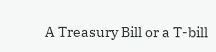A Treasury Bill or a T-bill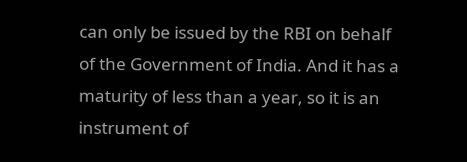can only be issued by the RBI on behalf of the Government of India. And it has a maturity of less than a year, so it is an instrument of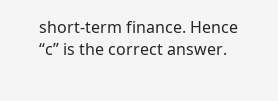short-term finance. Hence “c” is the correct answer.